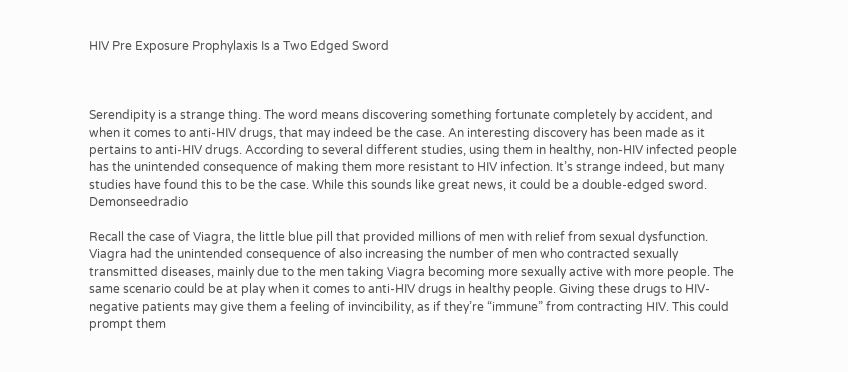HIV Pre Exposure Prophylaxis Is a Two Edged Sword



Serendipity is a strange thing. The word means discovering something fortunate completely by accident, and when it comes to anti-HIV drugs, that may indeed be the case. An interesting discovery has been made as it pertains to anti-HIV drugs. According to several different studies, using them in healthy, non-HIV infected people has the unintended consequence of making them more resistant to HIV infection. It’s strange indeed, but many studies have found this to be the case. While this sounds like great news, it could be a double-edged sword. Demonseedradio

Recall the case of Viagra, the little blue pill that provided millions of men with relief from sexual dysfunction. Viagra had the unintended consequence of also increasing the number of men who contracted sexually transmitted diseases, mainly due to the men taking Viagra becoming more sexually active with more people. The same scenario could be at play when it comes to anti-HIV drugs in healthy people. Giving these drugs to HIV-negative patients may give them a feeling of invincibility, as if they’re “immune” from contracting HIV. This could prompt them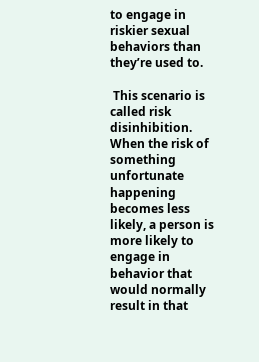to engage in riskier sexual behaviors than they’re used to.

 This scenario is called risk disinhibition. When the risk of something unfortunate happening becomes less likely, a person is more likely to engage in behavior that would normally result in that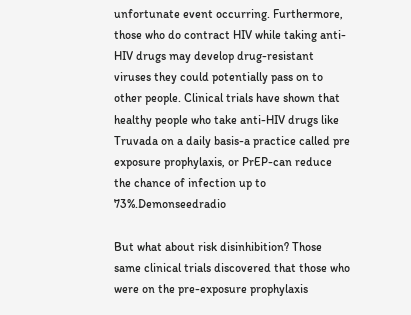unfortunate event occurring. Furthermore, those who do contract HIV while taking anti-HIV drugs may develop drug-resistant viruses they could potentially pass on to other people. Clinical trials have shown that healthy people who take anti-HIV drugs like Truvada on a daily basis-a practice called pre exposure prophylaxis, or PrEP-can reduce the chance of infection up to 73%.Demonseedradio

But what about risk disinhibition? Those same clinical trials discovered that those who were on the pre-exposure prophylaxis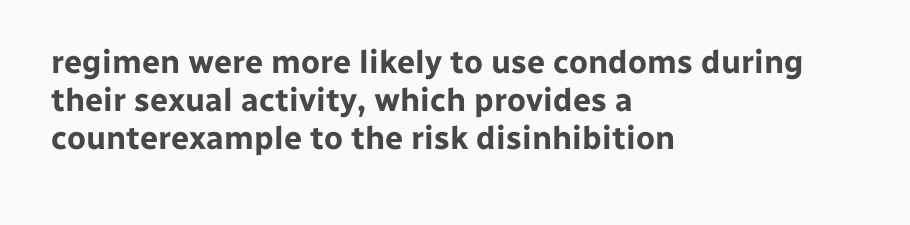regimen were more likely to use condoms during their sexual activity, which provides a counterexample to the risk disinhibition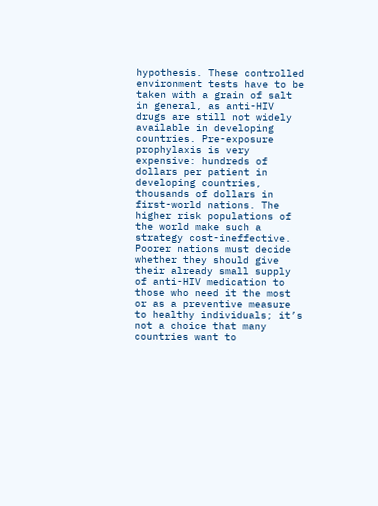hypothesis. These controlled environment tests have to be taken with a grain of salt in general, as anti-HIV drugs are still not widely available in developing countries. Pre-exposure prophylaxis is very expensive: hundreds of dollars per patient in developing countries, thousands of dollars in first-world nations. The higher risk populations of the world make such a strategy cost-ineffective. Poorer nations must decide whether they should give their already small supply of anti-HIV medication to those who need it the most or as a preventive measure to healthy individuals; it’s not a choice that many countries want to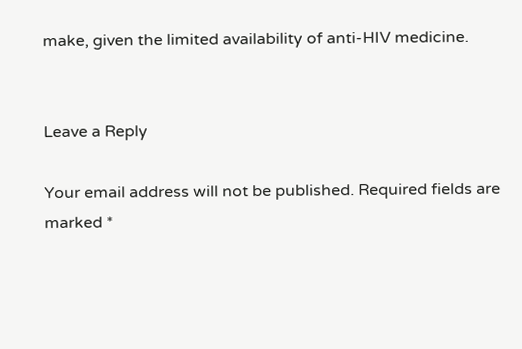make, given the limited availability of anti-HIV medicine.


Leave a Reply

Your email address will not be published. Required fields are marked *